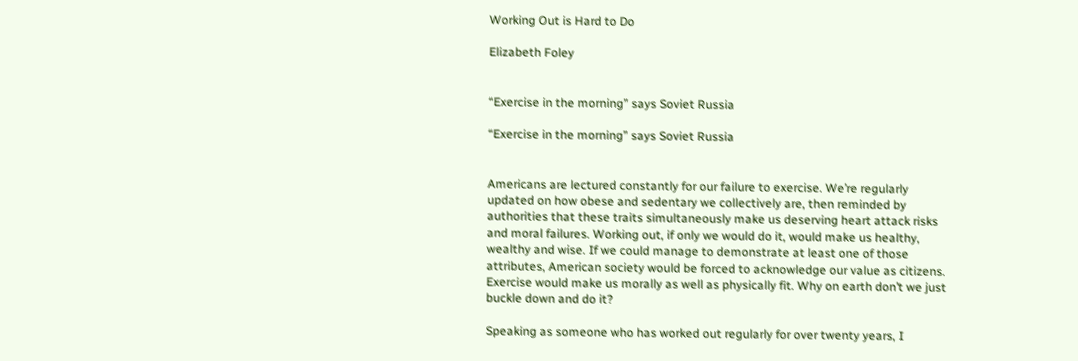Working Out is Hard to Do

Elizabeth Foley


“Exercise in the morning” says Soviet Russia

“Exercise in the morning” says Soviet Russia


Americans are lectured constantly for our failure to exercise. We’re regularly updated on how obese and sedentary we collectively are, then reminded by authorities that these traits simultaneously make us deserving heart attack risks and moral failures. Working out, if only we would do it, would make us healthy, wealthy and wise. If we could manage to demonstrate at least one of those attributes, American society would be forced to acknowledge our value as citizens. Exercise would make us morally as well as physically fit. Why on earth don’t we just buckle down and do it?

Speaking as someone who has worked out regularly for over twenty years, I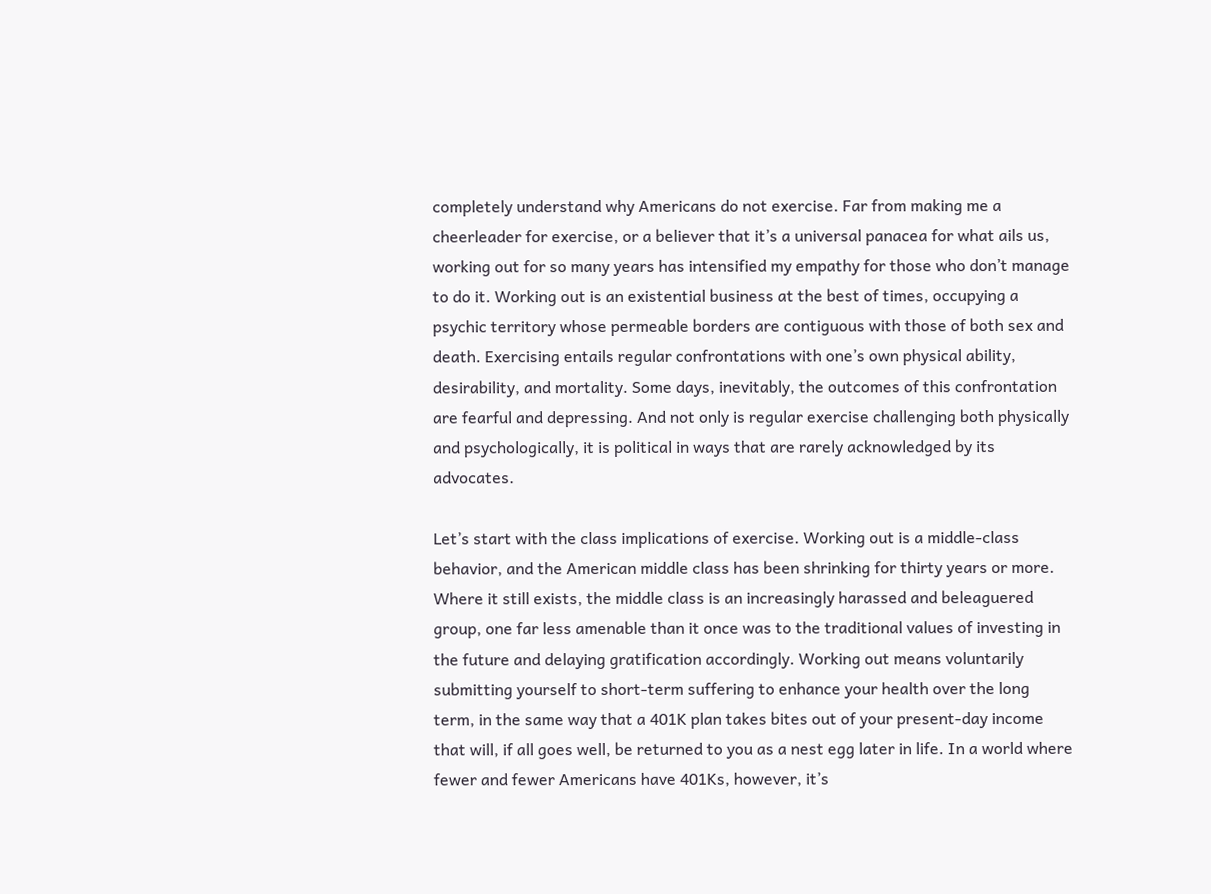completely understand why Americans do not exercise. Far from making me a cheerleader for exercise, or a believer that it’s a universal panacea for what ails us, working out for so many years has intensified my empathy for those who don’t manage to do it. Working out is an existential business at the best of times, occupying a psychic territory whose permeable borders are contiguous with those of both sex and death. Exercising entails regular confrontations with one’s own physical ability, desirability, and mortality. Some days, inevitably, the outcomes of this confrontation are fearful and depressing. And not only is regular exercise challenging both physically and psychologically, it is political in ways that are rarely acknowledged by its advocates.

Let’s start with the class implications of exercise. Working out is a middle-class behavior, and the American middle class has been shrinking for thirty years or more. Where it still exists, the middle class is an increasingly harassed and beleaguered group, one far less amenable than it once was to the traditional values of investing in the future and delaying gratification accordingly. Working out means voluntarily submitting yourself to short-term suffering to enhance your health over the long term, in the same way that a 401K plan takes bites out of your present-day income that will, if all goes well, be returned to you as a nest egg later in life. In a world where fewer and fewer Americans have 401Ks, however, it’s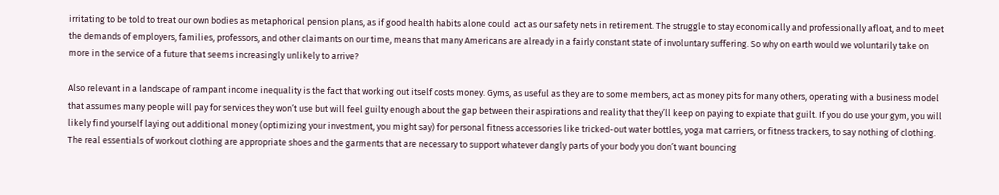irritating to be told to treat our own bodies as metaphorical pension plans, as if good health habits alone could  act as our safety nets in retirement. The struggle to stay economically and professionally afloat, and to meet the demands of employers, families, professors, and other claimants on our time, means that many Americans are already in a fairly constant state of involuntary suffering. So why on earth would we voluntarily take on more in the service of a future that seems increasingly unlikely to arrive?

Also relevant in a landscape of rampant income inequality is the fact that working out itself costs money. Gyms, as useful as they are to some members, act as money pits for many others, operating with a business model that assumes many people will pay for services they won’t use but will feel guilty enough about the gap between their aspirations and reality that they’ll keep on paying to expiate that guilt. If you do use your gym, you will likely find yourself laying out additional money (optimizing your investment, you might say) for personal fitness accessories like tricked-out water bottles, yoga mat carriers, or fitness trackers, to say nothing of clothing. The real essentials of workout clothing are appropriate shoes and the garments that are necessary to support whatever dangly parts of your body you don’t want bouncing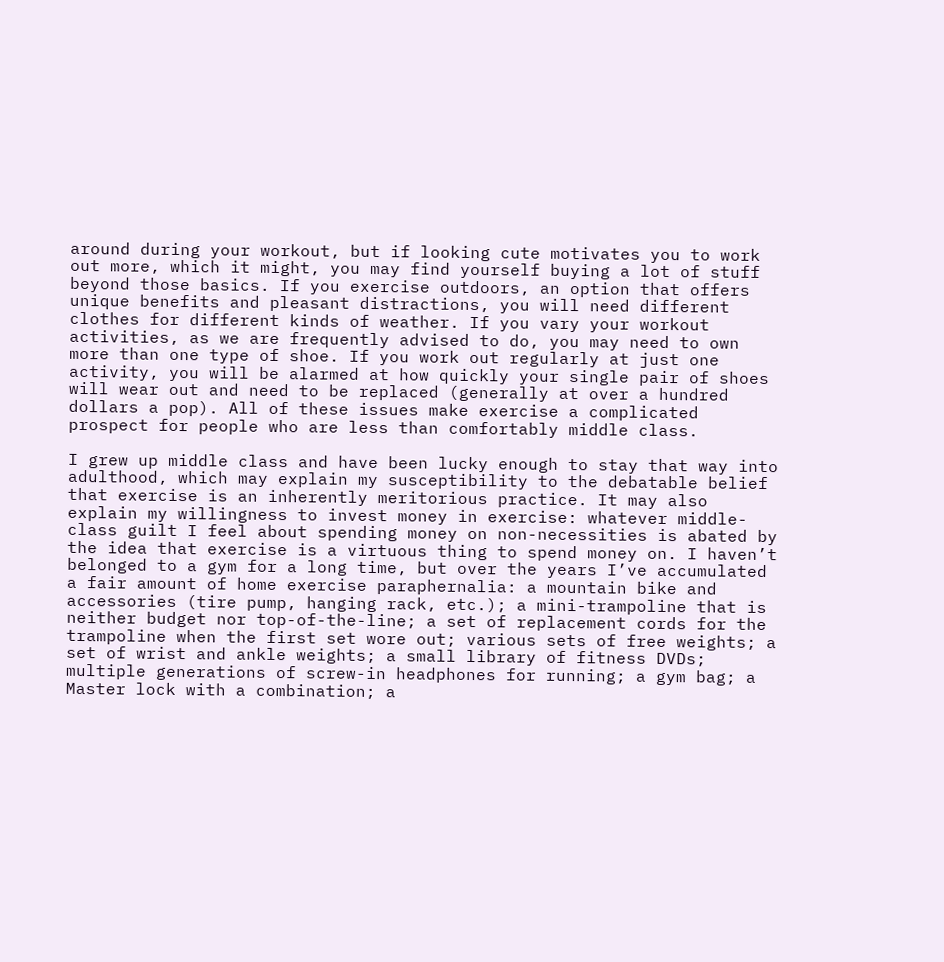around during your workout, but if looking cute motivates you to work out more, which it might, you may find yourself buying a lot of stuff beyond those basics. If you exercise outdoors, an option that offers unique benefits and pleasant distractions, you will need different clothes for different kinds of weather. If you vary your workout activities, as we are frequently advised to do, you may need to own more than one type of shoe. If you work out regularly at just one activity, you will be alarmed at how quickly your single pair of shoes will wear out and need to be replaced (generally at over a hundred dollars a pop). All of these issues make exercise a complicated prospect for people who are less than comfortably middle class.

I grew up middle class and have been lucky enough to stay that way into adulthood, which may explain my susceptibility to the debatable belief that exercise is an inherently meritorious practice. It may also explain my willingness to invest money in exercise: whatever middle-class guilt I feel about spending money on non-necessities is abated by the idea that exercise is a virtuous thing to spend money on. I haven’t belonged to a gym for a long time, but over the years I’ve accumulated a fair amount of home exercise paraphernalia: a mountain bike and accessories (tire pump, hanging rack, etc.); a mini-trampoline that is neither budget nor top-of-the-line; a set of replacement cords for the trampoline when the first set wore out; various sets of free weights; a set of wrist and ankle weights; a small library of fitness DVDs; multiple generations of screw-in headphones for running; a gym bag; a Master lock with a combination; a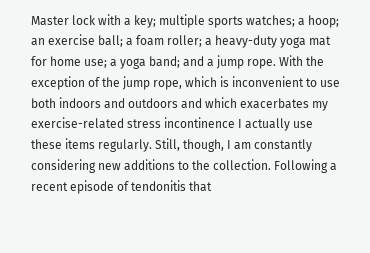Master lock with a key; multiple sports watches; a hoop; an exercise ball; a foam roller; a heavy-duty yoga mat for home use; a yoga band; and a jump rope. With the exception of the jump rope, which is inconvenient to use both indoors and outdoors and which exacerbates my exercise-related stress incontinence I actually use these items regularly. Still, though, I am constantly considering new additions to the collection. Following a recent episode of tendonitis that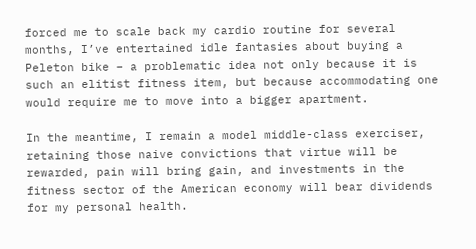forced me to scale back my cardio routine for several months, I’ve entertained idle fantasies about buying a Peleton bike – a problematic idea not only because it is such an elitist fitness item, but because accommodating one would require me to move into a bigger apartment.

In the meantime, I remain a model middle-class exerciser, retaining those naive convictions that virtue will be rewarded, pain will bring gain, and investments in the fitness sector of the American economy will bear dividends for my personal health.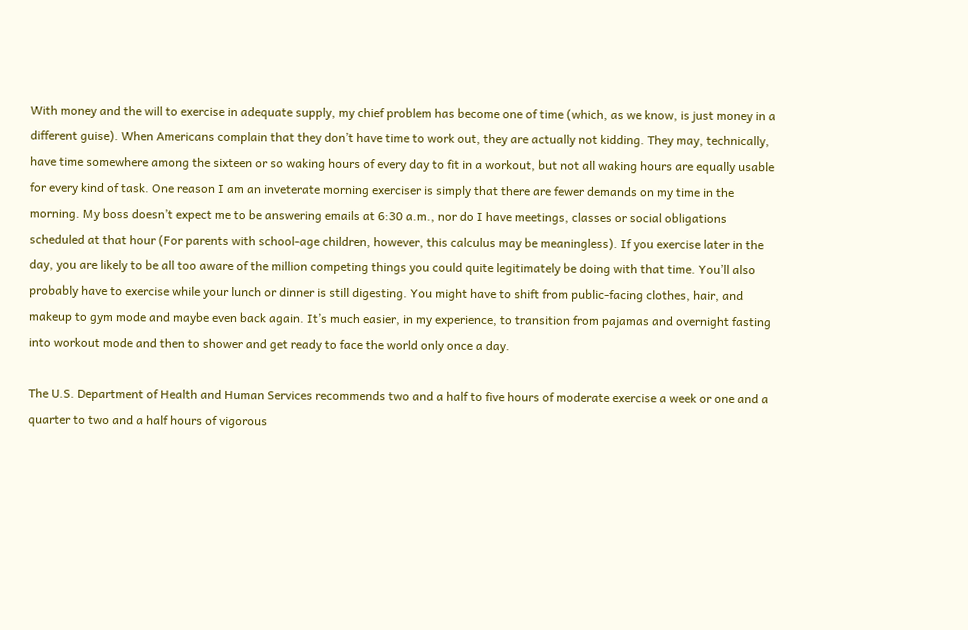With money and the will to exercise in adequate supply, my chief problem has become one of time (which, as we know, is just money in a different guise). When Americans complain that they don’t have time to work out, they are actually not kidding. They may, technically, have time somewhere among the sixteen or so waking hours of every day to fit in a workout, but not all waking hours are equally usable for every kind of task. One reason I am an inveterate morning exerciser is simply that there are fewer demands on my time in the morning. My boss doesn’t expect me to be answering emails at 6:30 a.m., nor do I have meetings, classes or social obligations scheduled at that hour (For parents with school-age children, however, this calculus may be meaningless). If you exercise later in the day, you are likely to be all too aware of the million competing things you could quite legitimately be doing with that time. You’ll also probably have to exercise while your lunch or dinner is still digesting. You might have to shift from public-facing clothes, hair, and makeup to gym mode and maybe even back again. It’s much easier, in my experience, to transition from pajamas and overnight fasting into workout mode and then to shower and get ready to face the world only once a day.

The U.S. Department of Health and Human Services recommends two and a half to five hours of moderate exercise a week or one and a quarter to two and a half hours of vigorous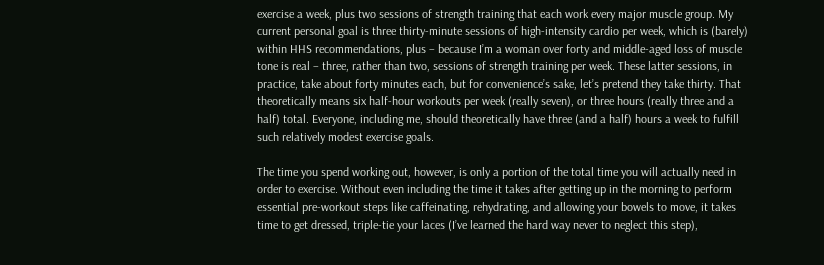exercise a week, plus two sessions of strength training that each work every major muscle group. My current personal goal is three thirty-minute sessions of high-intensity cardio per week, which is (barely) within HHS recommendations, plus – because I’m a woman over forty and middle-aged loss of muscle tone is real – three, rather than two, sessions of strength training per week. These latter sessions, in practice, take about forty minutes each, but for convenience’s sake, let’s pretend they take thirty. That theoretically means six half-hour workouts per week (really seven), or three hours (really three and a half) total. Everyone, including me, should theoretically have three (and a half) hours a week to fulfill such relatively modest exercise goals.

The time you spend working out, however, is only a portion of the total time you will actually need in order to exercise. Without even including the time it takes after getting up in the morning to perform essential pre-workout steps like caffeinating, rehydrating, and allowing your bowels to move, it takes time to get dressed, triple-tie your laces (I’ve learned the hard way never to neglect this step),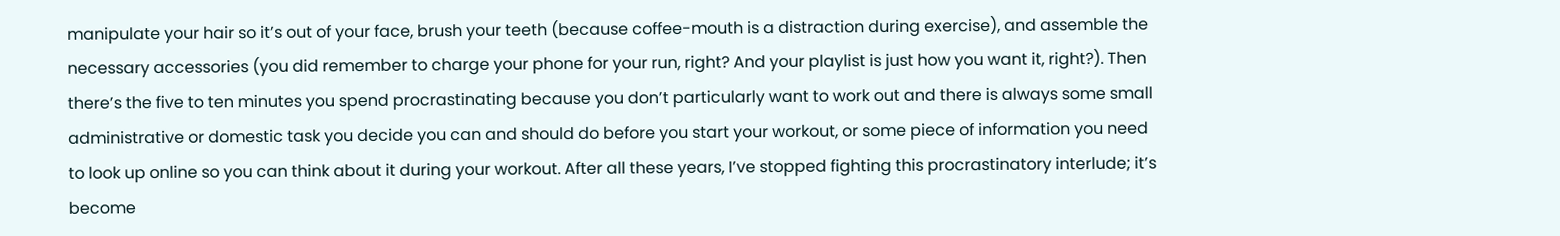manipulate your hair so it’s out of your face, brush your teeth (because coffee-mouth is a distraction during exercise), and assemble the necessary accessories (you did remember to charge your phone for your run, right? And your playlist is just how you want it, right?). Then there’s the five to ten minutes you spend procrastinating because you don’t particularly want to work out and there is always some small administrative or domestic task you decide you can and should do before you start your workout, or some piece of information you need to look up online so you can think about it during your workout. After all these years, I’ve stopped fighting this procrastinatory interlude; it’s become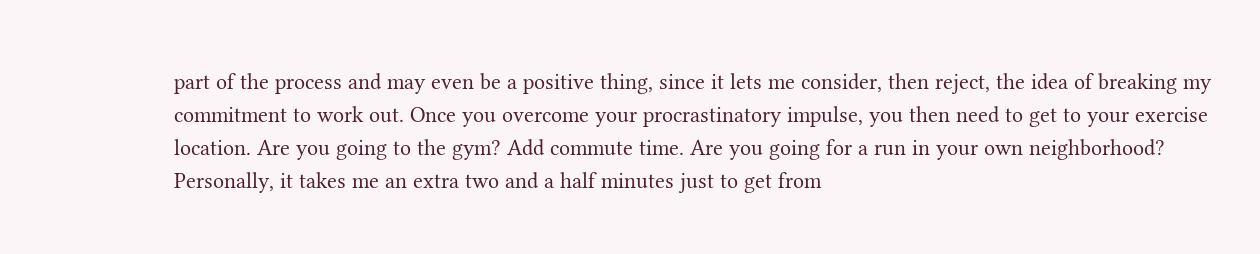part of the process and may even be a positive thing, since it lets me consider, then reject, the idea of breaking my commitment to work out. Once you overcome your procrastinatory impulse, you then need to get to your exercise location. Are you going to the gym? Add commute time. Are you going for a run in your own neighborhood? Personally, it takes me an extra two and a half minutes just to get from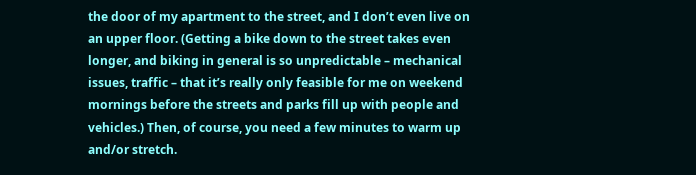the door of my apartment to the street, and I don’t even live on an upper floor. (Getting a bike down to the street takes even longer, and biking in general is so unpredictable – mechanical issues, traffic – that it’s really only feasible for me on weekend mornings before the streets and parks fill up with people and vehicles.) Then, of course, you need a few minutes to warm up and/or stretch.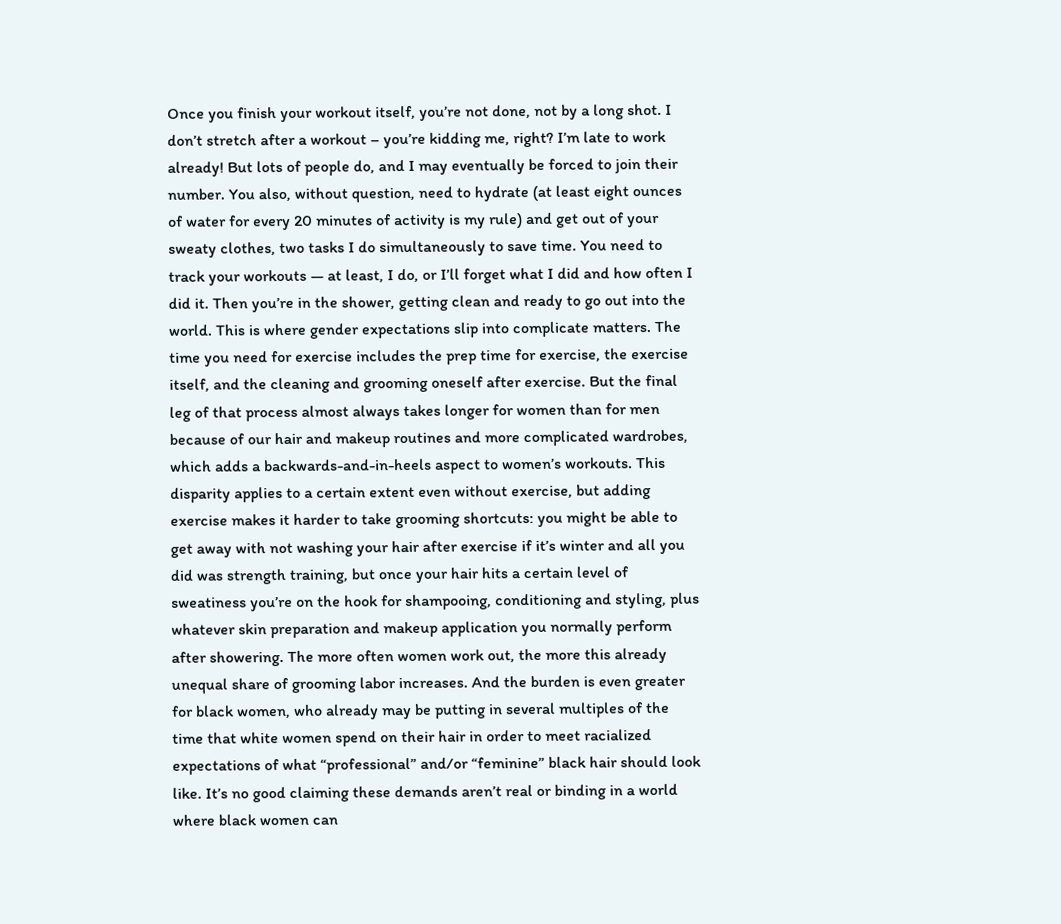Once you finish your workout itself, you’re not done, not by a long shot. I don’t stretch after a workout – you’re kidding me, right? I’m late to work already! But lots of people do, and I may eventually be forced to join their number. You also, without question, need to hydrate (at least eight ounces of water for every 20 minutes of activity is my rule) and get out of your sweaty clothes, two tasks I do simultaneously to save time. You need to track your workouts — at least, I do, or I’ll forget what I did and how often I did it. Then you’re in the shower, getting clean and ready to go out into the world. This is where gender expectations slip into complicate matters. The time you need for exercise includes the prep time for exercise, the exercise itself, and the cleaning and grooming oneself after exercise. But the final leg of that process almost always takes longer for women than for men because of our hair and makeup routines and more complicated wardrobes, which adds a backwards-and-in-heels aspect to women’s workouts. This disparity applies to a certain extent even without exercise, but adding exercise makes it harder to take grooming shortcuts: you might be able to get away with not washing your hair after exercise if it’s winter and all you did was strength training, but once your hair hits a certain level of sweatiness you’re on the hook for shampooing, conditioning and styling, plus whatever skin preparation and makeup application you normally perform after showering. The more often women work out, the more this already unequal share of grooming labor increases. And the burden is even greater for black women, who already may be putting in several multiples of the time that white women spend on their hair in order to meet racialized expectations of what “professional” and/or “feminine” black hair should look like. It’s no good claiming these demands aren’t real or binding in a world where black women can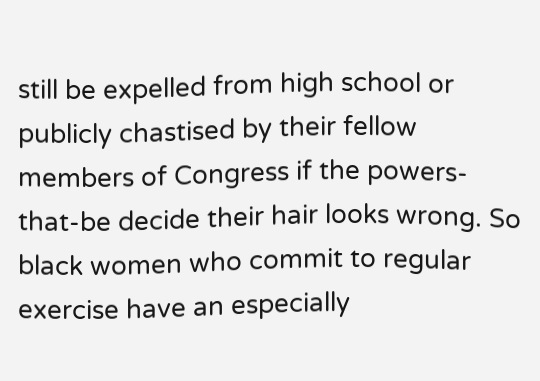still be expelled from high school or publicly chastised by their fellow members of Congress if the powers-that-be decide their hair looks wrong. So black women who commit to regular exercise have an especially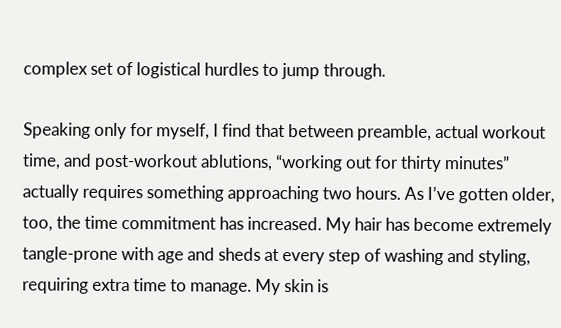complex set of logistical hurdles to jump through.

Speaking only for myself, I find that between preamble, actual workout time, and post-workout ablutions, “working out for thirty minutes” actually requires something approaching two hours. As I’ve gotten older, too, the time commitment has increased. My hair has become extremely tangle-prone with age and sheds at every step of washing and styling, requiring extra time to manage. My skin is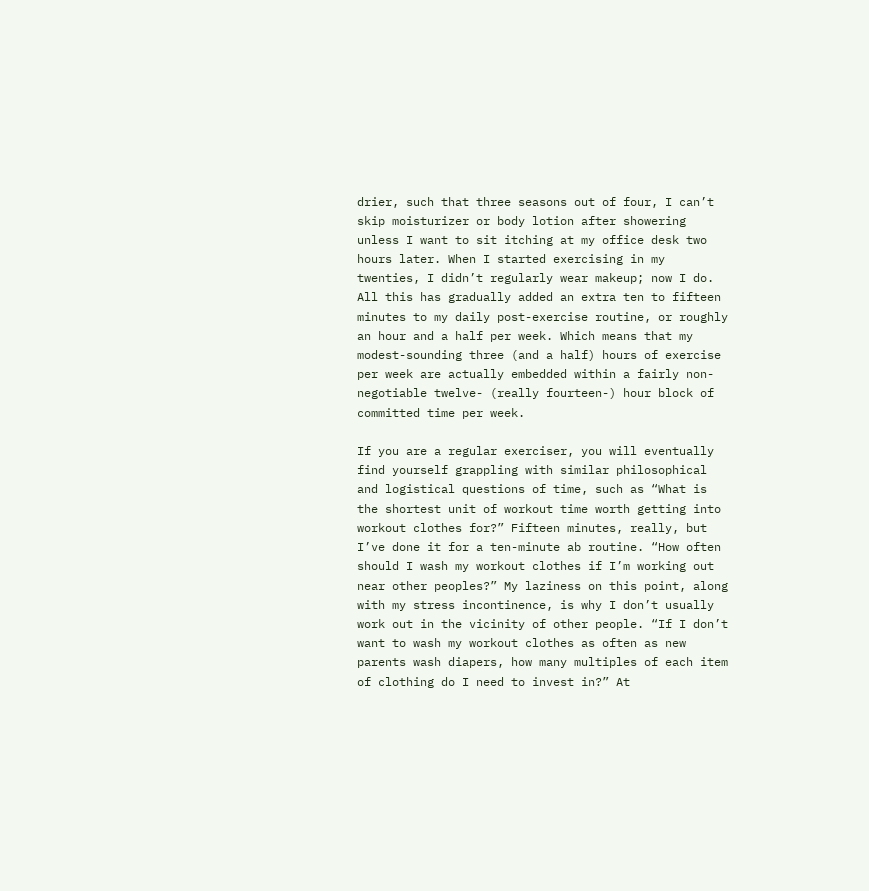drier, such that three seasons out of four, I can’t skip moisturizer or body lotion after showering unless I want to sit itching at my office desk two hours later. When I started exercising in my twenties, I didn’t regularly wear makeup; now I do. All this has gradually added an extra ten to fifteen minutes to my daily post-exercise routine, or roughly an hour and a half per week. Which means that my modest-sounding three (and a half) hours of exercise per week are actually embedded within a fairly non-negotiable twelve- (really fourteen-) hour block of committed time per week.

If you are a regular exerciser, you will eventually find yourself grappling with similar philosophical and logistical questions of time, such as “What is the shortest unit of workout time worth getting into workout clothes for?” Fifteen minutes, really, but I’ve done it for a ten-minute ab routine. “How often should I wash my workout clothes if I’m working out near other peoples?” My laziness on this point, along with my stress incontinence, is why I don’t usually work out in the vicinity of other people. “If I don’t want to wash my workout clothes as often as new parents wash diapers, how many multiples of each item of clothing do I need to invest in?” At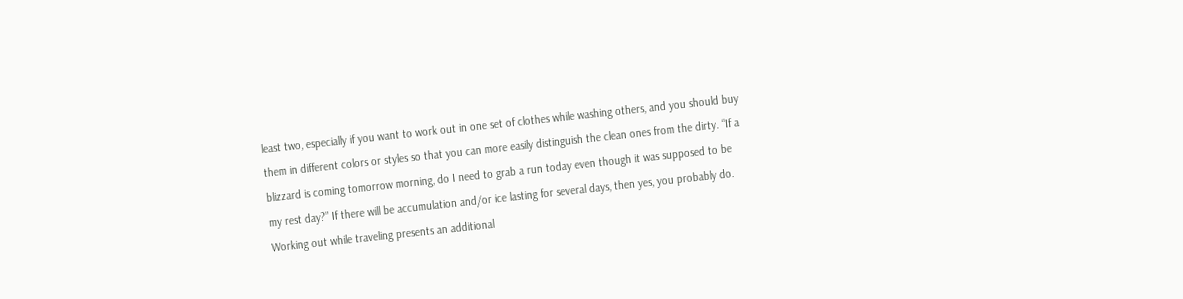least two, especially if you want to work out in one set of clothes while washing others, and you should buy them in different colors or styles so that you can more easily distinguish the clean ones from the dirty. “If a blizzard is coming tomorrow morning, do I need to grab a run today even though it was supposed to be my rest day?” If there will be accumulation and/or ice lasting for several days, then yes, you probably do. Working out while traveling presents an additional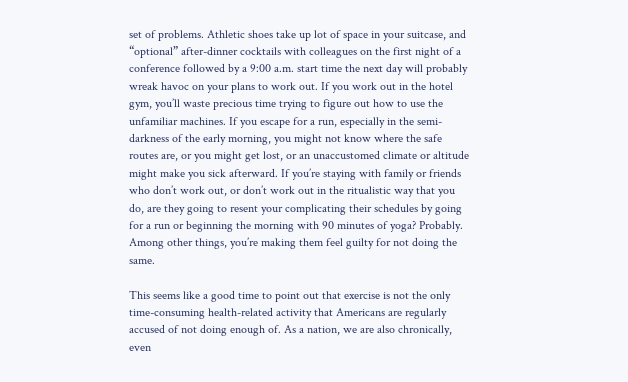set of problems. Athletic shoes take up lot of space in your suitcase, and “optional” after-dinner cocktails with colleagues on the first night of a conference followed by a 9:00 a.m. start time the next day will probably wreak havoc on your plans to work out. If you work out in the hotel gym, you’ll waste precious time trying to figure out how to use the unfamiliar machines. If you escape for a run, especially in the semi-darkness of the early morning, you might not know where the safe routes are, or you might get lost, or an unaccustomed climate or altitude might make you sick afterward. If you’re staying with family or friends who don’t work out, or don’t work out in the ritualistic way that you do, are they going to resent your complicating their schedules by going for a run or beginning the morning with 90 minutes of yoga? Probably. Among other things, you’re making them feel guilty for not doing the same.

This seems like a good time to point out that exercise is not the only time-consuming health-related activity that Americans are regularly accused of not doing enough of. As a nation, we are also chronically, even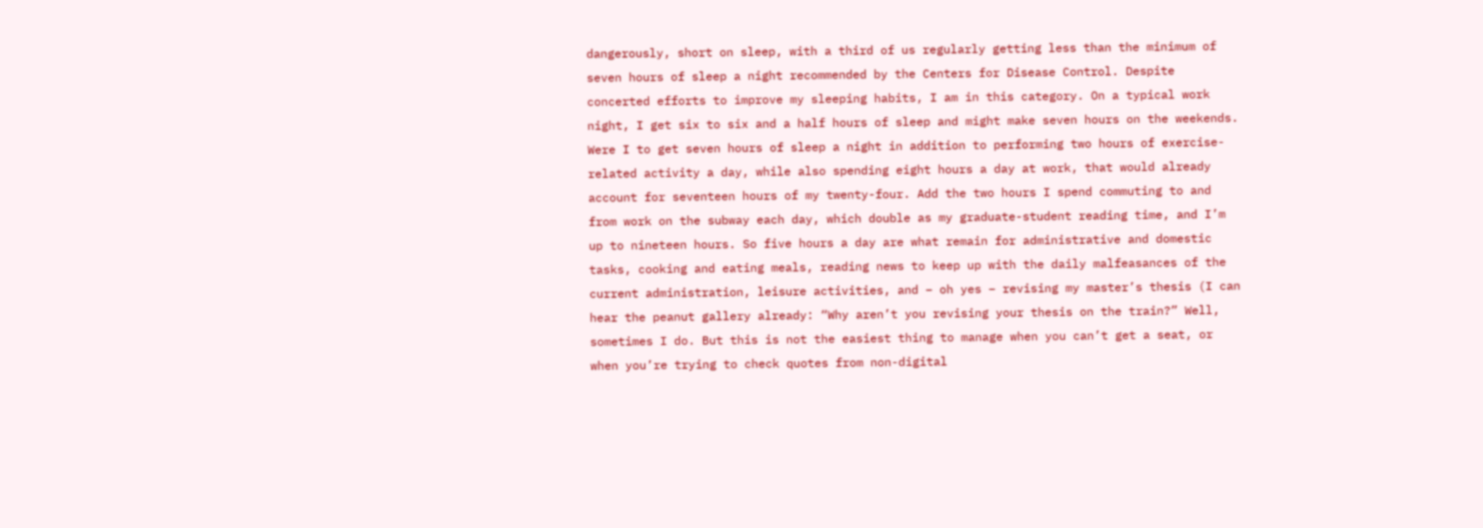dangerously, short on sleep, with a third of us regularly getting less than the minimum of seven hours of sleep a night recommended by the Centers for Disease Control. Despite concerted efforts to improve my sleeping habits, I am in this category. On a typical work night, I get six to six and a half hours of sleep and might make seven hours on the weekends. Were I to get seven hours of sleep a night in addition to performing two hours of exercise-related activity a day, while also spending eight hours a day at work, that would already account for seventeen hours of my twenty-four. Add the two hours I spend commuting to and from work on the subway each day, which double as my graduate-student reading time, and I’m up to nineteen hours. So five hours a day are what remain for administrative and domestic tasks, cooking and eating meals, reading news to keep up with the daily malfeasances of the current administration, leisure activities, and – oh yes – revising my master’s thesis (I can hear the peanut gallery already: “Why aren’t you revising your thesis on the train?” Well, sometimes I do. But this is not the easiest thing to manage when you can’t get a seat, or when you’re trying to check quotes from non-digital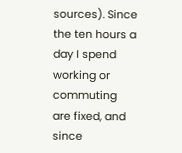sources). Since the ten hours a day I spend working or commuting are fixed, and since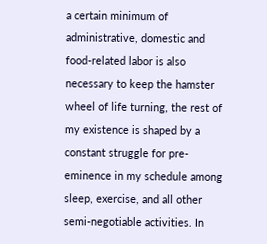a certain minimum of administrative, domestic and food-related labor is also necessary to keep the hamster wheel of life turning, the rest of my existence is shaped by a constant struggle for pre-eminence in my schedule among sleep, exercise, and all other semi-negotiable activities. In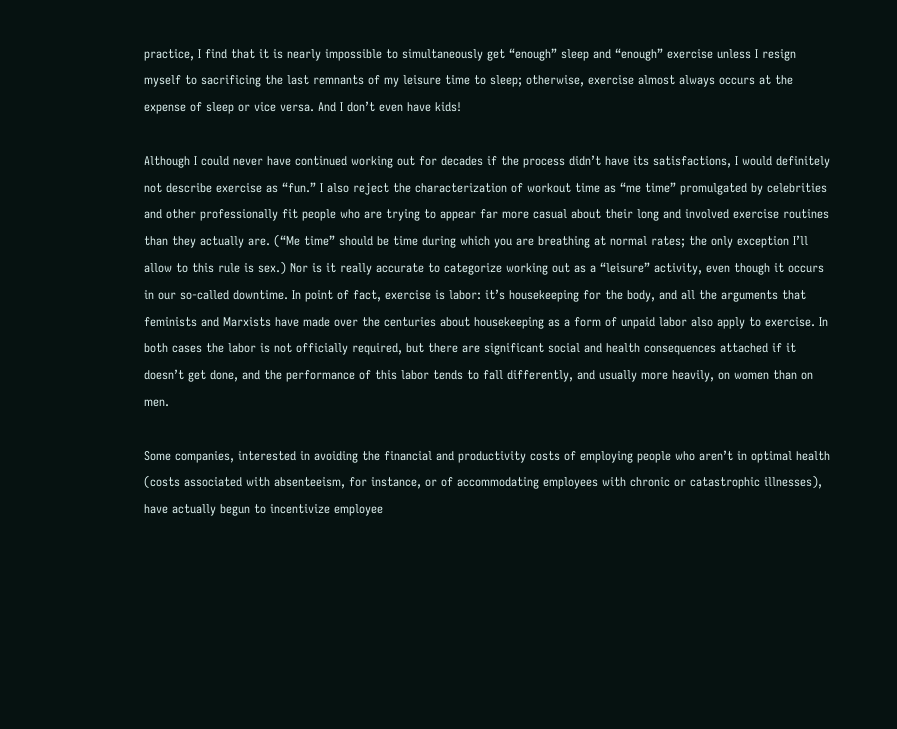practice, I find that it is nearly impossible to simultaneously get “enough” sleep and “enough” exercise unless I resign myself to sacrificing the last remnants of my leisure time to sleep; otherwise, exercise almost always occurs at the expense of sleep or vice versa. And I don’t even have kids!

Although I could never have continued working out for decades if the process didn’t have its satisfactions, I would definitely not describe exercise as “fun.” I also reject the characterization of workout time as “me time” promulgated by celebrities and other professionally fit people who are trying to appear far more casual about their long and involved exercise routines than they actually are. (“Me time” should be time during which you are breathing at normal rates; the only exception I’ll allow to this rule is sex.) Nor is it really accurate to categorize working out as a “leisure” activity, even though it occurs in our so-called downtime. In point of fact, exercise is labor: it’s housekeeping for the body, and all the arguments that feminists and Marxists have made over the centuries about housekeeping as a form of unpaid labor also apply to exercise. In both cases the labor is not officially required, but there are significant social and health consequences attached if it doesn’t get done, and the performance of this labor tends to fall differently, and usually more heavily, on women than on men.

Some companies, interested in avoiding the financial and productivity costs of employing people who aren’t in optimal health (costs associated with absenteeism, for instance, or of accommodating employees with chronic or catastrophic illnesses), have actually begun to incentivize employee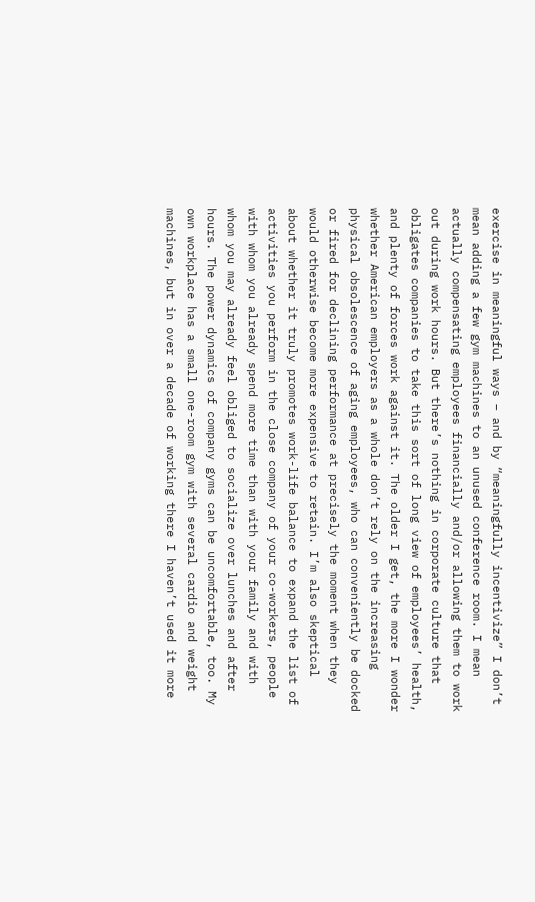exercise in meaningful ways – and by “meaningfully incentivize” I don’t mean adding a few gym machines to an unused conference room. I mean actually compensating employees financially and/or allowing them to work out during work hours. But there’s nothing in corporate culture that obligates companies to take this sort of long view of employees’ health, and plenty of forces work against it. The older I get, the more I wonder whether American employers as a whole don’t rely on the increasing physical obsolescence of aging employees, who can conveniently be docked or fired for declining performance at precisely the moment when they would otherwise become more expensive to retain. I’m also skeptical about whether it truly promotes work-life balance to expand the list of activities you perform in the close company of your co-workers, people with whom you already spend more time than with your family and with whom you may already feel obliged to socialize over lunches and after hours. The power dynamics of company gyms can be uncomfortable, too. My own workplace has a small one-room gym with several cardio and weight machines, but in over a decade of working there I haven’t used it more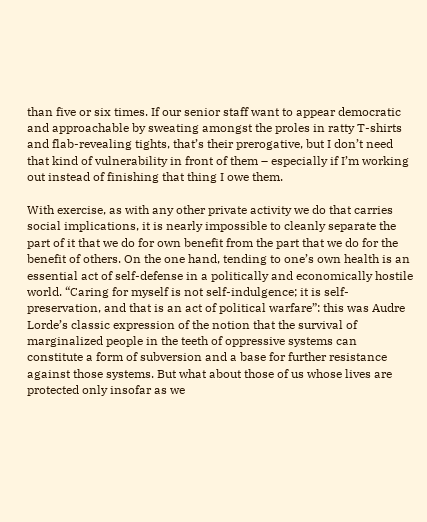than five or six times. If our senior staff want to appear democratic and approachable by sweating amongst the proles in ratty T-shirts and flab-revealing tights, that’s their prerogative, but I don’t need that kind of vulnerability in front of them – especially if I’m working out instead of finishing that thing I owe them.

With exercise, as with any other private activity we do that carries social implications, it is nearly impossible to cleanly separate the part of it that we do for own benefit from the part that we do for the benefit of others. On the one hand, tending to one’s own health is an essential act of self-defense in a politically and economically hostile world. “Caring for myself is not self-indulgence; it is self-preservation, and that is an act of political warfare”: this was Audre Lorde’s classic expression of the notion that the survival of marginalized people in the teeth of oppressive systems can constitute a form of subversion and a base for further resistance against those systems. But what about those of us whose lives are protected only insofar as we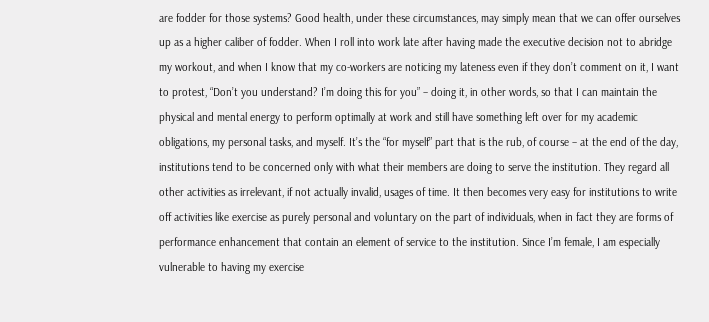are fodder for those systems? Good health, under these circumstances, may simply mean that we can offer ourselves up as a higher caliber of fodder. When I roll into work late after having made the executive decision not to abridge my workout, and when I know that my co-workers are noticing my lateness even if they don’t comment on it, I want to protest, “Don’t you understand? I’m doing this for you” – doing it, in other words, so that I can maintain the physical and mental energy to perform optimally at work and still have something left over for my academic obligations, my personal tasks, and myself. It’s the “for myself” part that is the rub, of course – at the end of the day, institutions tend to be concerned only with what their members are doing to serve the institution. They regard all other activities as irrelevant, if not actually invalid, usages of time. It then becomes very easy for institutions to write off activities like exercise as purely personal and voluntary on the part of individuals, when in fact they are forms of performance enhancement that contain an element of service to the institution. Since I’m female, I am especially vulnerable to having my exercise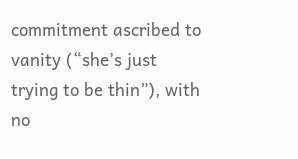commitment ascribed to vanity (“she’s just trying to be thin”), with no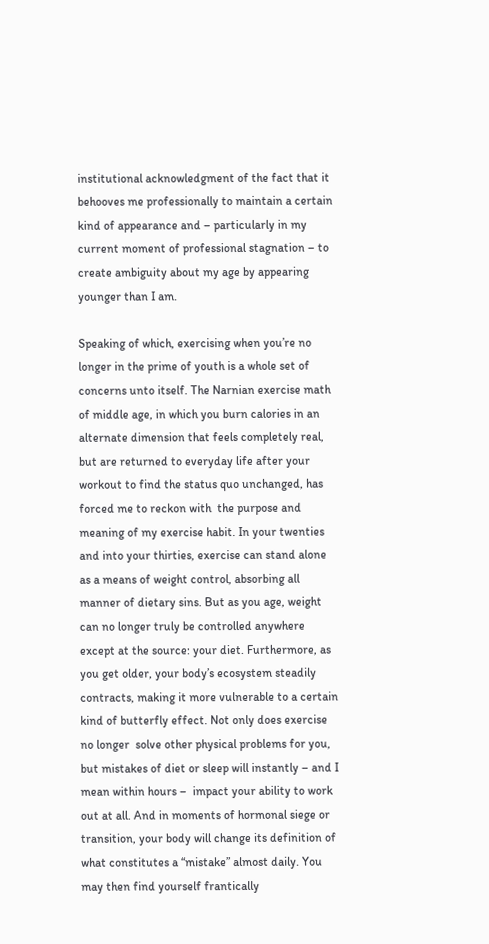institutional acknowledgment of the fact that it behooves me professionally to maintain a certain kind of appearance and – particularly in my current moment of professional stagnation – to create ambiguity about my age by appearing younger than I am.

Speaking of which, exercising when you’re no longer in the prime of youth is a whole set of concerns unto itself. The Narnian exercise math of middle age, in which you burn calories in an alternate dimension that feels completely real, but are returned to everyday life after your workout to find the status quo unchanged, has forced me to reckon with  the purpose and meaning of my exercise habit. In your twenties and into your thirties, exercise can stand alone as a means of weight control, absorbing all manner of dietary sins. But as you age, weight can no longer truly be controlled anywhere except at the source: your diet. Furthermore, as you get older, your body’s ecosystem steadily contracts, making it more vulnerable to a certain kind of butterfly effect. Not only does exercise no longer  solve other physical problems for you, but mistakes of diet or sleep will instantly – and I mean within hours –  impact your ability to work out at all. And in moments of hormonal siege or transition, your body will change its definition of what constitutes a “mistake” almost daily. You may then find yourself frantically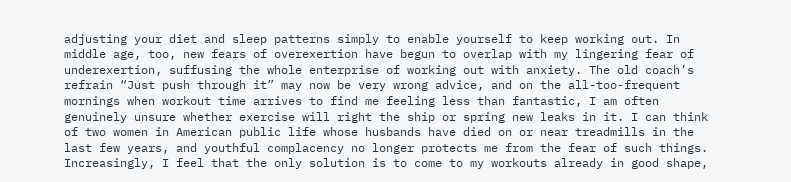adjusting your diet and sleep patterns simply to enable yourself to keep working out. In middle age, too, new fears of overexertion have begun to overlap with my lingering fear of underexertion, suffusing the whole enterprise of working out with anxiety. The old coach’s refrain “Just push through it” may now be very wrong advice, and on the all-too-frequent mornings when workout time arrives to find me feeling less than fantastic, I am often genuinely unsure whether exercise will right the ship or spring new leaks in it. I can think of two women in American public life whose husbands have died on or near treadmills in the last few years, and youthful complacency no longer protects me from the fear of such things. Increasingly, I feel that the only solution is to come to my workouts already in good shape,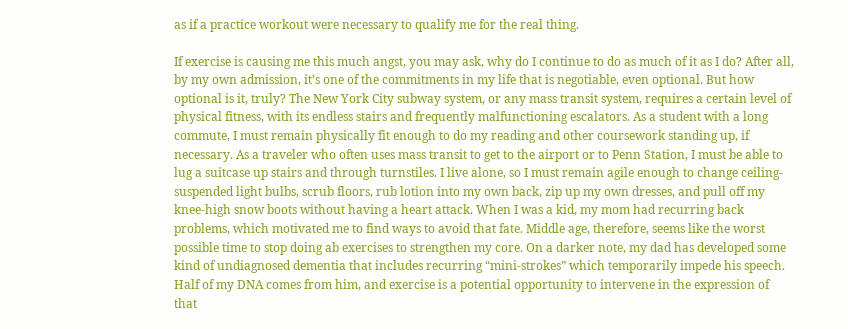as if a practice workout were necessary to qualify me for the real thing.

If exercise is causing me this much angst, you may ask, why do I continue to do as much of it as I do? After all, by my own admission, it’s one of the commitments in my life that is negotiable, even optional. But how optional is it, truly? The New York City subway system, or any mass transit system, requires a certain level of physical fitness, with its endless stairs and frequently malfunctioning escalators. As a student with a long commute, I must remain physically fit enough to do my reading and other coursework standing up, if necessary. As a traveler who often uses mass transit to get to the airport or to Penn Station, I must be able to lug a suitcase up stairs and through turnstiles. I live alone, so I must remain agile enough to change ceiling-suspended light bulbs, scrub floors, rub lotion into my own back, zip up my own dresses, and pull off my knee-high snow boots without having a heart attack. When I was a kid, my mom had recurring back problems, which motivated me to find ways to avoid that fate. Middle age, therefore, seems like the worst possible time to stop doing ab exercises to strengthen my core. On a darker note, my dad has developed some kind of undiagnosed dementia that includes recurring “mini-strokes” which temporarily impede his speech. Half of my DNA comes from him, and exercise is a potential opportunity to intervene in the expression of that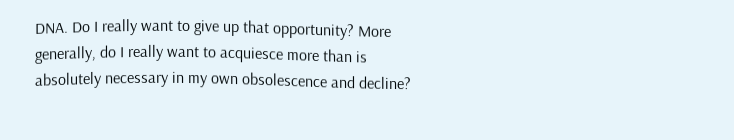DNA. Do I really want to give up that opportunity? More generally, do I really want to acquiesce more than is absolutely necessary in my own obsolescence and decline?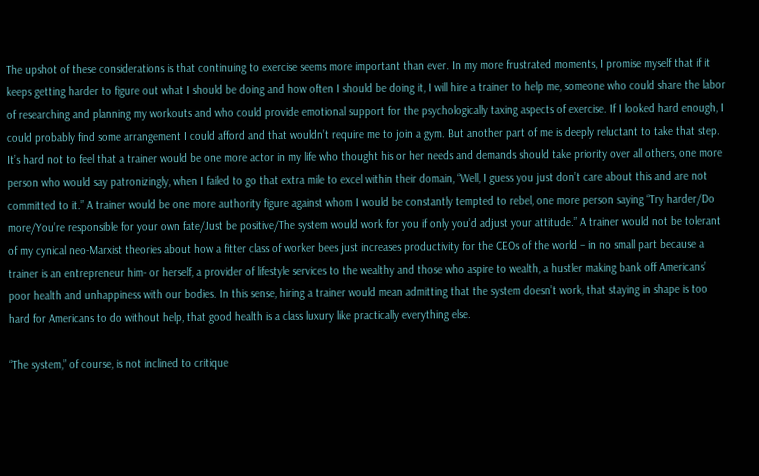The upshot of these considerations is that continuing to exercise seems more important than ever. In my more frustrated moments, I promise myself that if it keeps getting harder to figure out what I should be doing and how often I should be doing it, I will hire a trainer to help me, someone who could share the labor of researching and planning my workouts and who could provide emotional support for the psychologically taxing aspects of exercise. If I looked hard enough, I could probably find some arrangement I could afford and that wouldn’t require me to join a gym. But another part of me is deeply reluctant to take that step. It’s hard not to feel that a trainer would be one more actor in my life who thought his or her needs and demands should take priority over all others, one more person who would say patronizingly, when I failed to go that extra mile to excel within their domain, “Well, I guess you just don’t care about this and are not committed to it.” A trainer would be one more authority figure against whom I would be constantly tempted to rebel, one more person saying “Try harder/Do more/You’re responsible for your own fate/Just be positive/The system would work for you if only you’d adjust your attitude.” A trainer would not be tolerant of my cynical neo-Marxist theories about how a fitter class of worker bees just increases productivity for the CEOs of the world – in no small part because a trainer is an entrepreneur him- or herself, a provider of lifestyle services to the wealthy and those who aspire to wealth, a hustler making bank off Americans’ poor health and unhappiness with our bodies. In this sense, hiring a trainer would mean admitting that the system doesn’t work, that staying in shape is too hard for Americans to do without help, that good health is a class luxury like practically everything else.

“The system,” of course, is not inclined to critique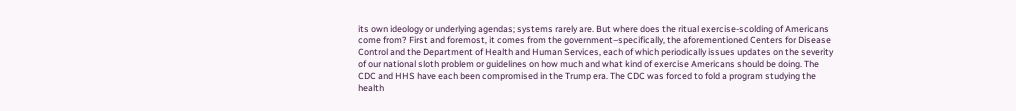its own ideology or underlying agendas; systems rarely are. But where does the ritual exercise-scolding of Americans come from? First and foremost, it comes from the government–specifically, the aforementioned Centers for Disease Control and the Department of Health and Human Services, each of which periodically issues updates on the severity of our national sloth problem or guidelines on how much and what kind of exercise Americans should be doing. The CDC and HHS have each been compromised in the Trump era. The CDC was forced to fold a program studying the health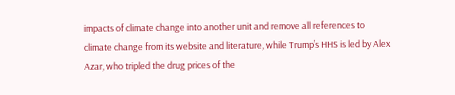impacts of climate change into another unit and remove all references to climate change from its website and literature, while Trump’s HHS is led by Alex Azar, who tripled the drug prices of the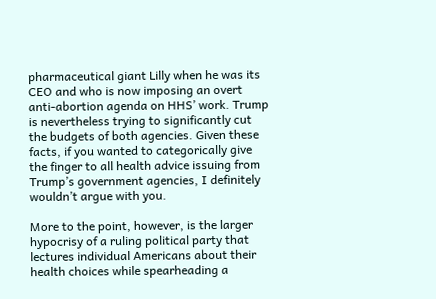pharmaceutical giant Lilly when he was its CEO and who is now imposing an overt anti-abortion agenda on HHS’ work. Trump is nevertheless trying to significantly cut the budgets of both agencies. Given these facts, if you wanted to categorically give the finger to all health advice issuing from Trump’s government agencies, I definitely wouldn’t argue with you.

More to the point, however, is the larger hypocrisy of a ruling political party that lectures individual Americans about their health choices while spearheading a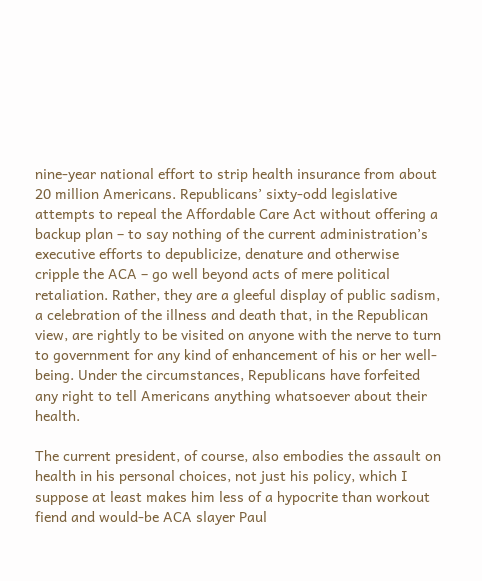nine-year national effort to strip health insurance from about 20 million Americans. Republicans’ sixty-odd legislative attempts to repeal the Affordable Care Act without offering a backup plan – to say nothing of the current administration’s executive efforts to depublicize, denature and otherwise cripple the ACA – go well beyond acts of mere political retaliation. Rather, they are a gleeful display of public sadism, a celebration of the illness and death that, in the Republican view, are rightly to be visited on anyone with the nerve to turn to government for any kind of enhancement of his or her well-being. Under the circumstances, Republicans have forfeited any right to tell Americans anything whatsoever about their health.

The current president, of course, also embodies the assault on health in his personal choices, not just his policy, which I suppose at least makes him less of a hypocrite than workout fiend and would-be ACA slayer Paul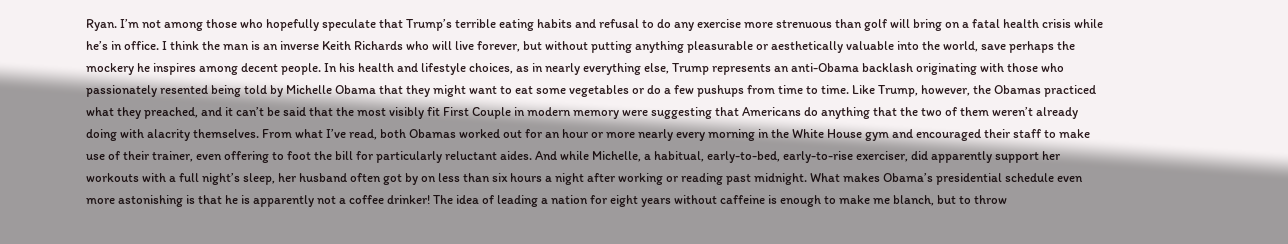Ryan. I’m not among those who hopefully speculate that Trump’s terrible eating habits and refusal to do any exercise more strenuous than golf will bring on a fatal health crisis while he’s in office. I think the man is an inverse Keith Richards who will live forever, but without putting anything pleasurable or aesthetically valuable into the world, save perhaps the mockery he inspires among decent people. In his health and lifestyle choices, as in nearly everything else, Trump represents an anti-Obama backlash originating with those who passionately resented being told by Michelle Obama that they might want to eat some vegetables or do a few pushups from time to time. Like Trump, however, the Obamas practiced what they preached, and it can’t be said that the most visibly fit First Couple in modern memory were suggesting that Americans do anything that the two of them weren’t already doing with alacrity themselves. From what I’ve read, both Obamas worked out for an hour or more nearly every morning in the White House gym and encouraged their staff to make use of their trainer, even offering to foot the bill for particularly reluctant aides. And while Michelle, a habitual, early-to-bed, early-to-rise exerciser, did apparently support her workouts with a full night’s sleep, her husband often got by on less than six hours a night after working or reading past midnight. What makes Obama’s presidential schedule even more astonishing is that he is apparently not a coffee drinker! The idea of leading a nation for eight years without caffeine is enough to make me blanch, but to throw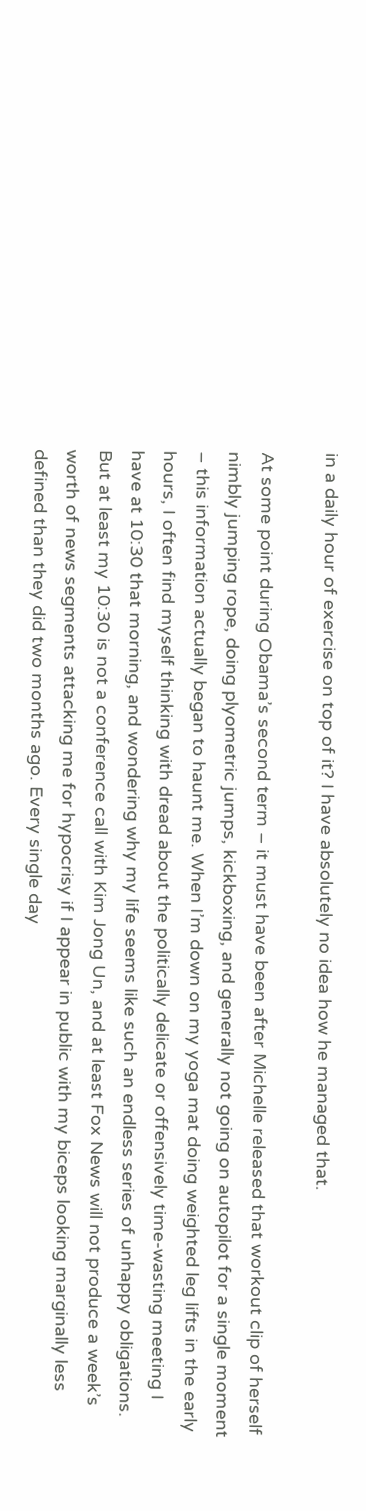in a daily hour of exercise on top of it? I have absolutely no idea how he managed that.

At some point during Obama’s second term – it must have been after Michelle released that workout clip of herself nimbly jumping rope, doing plyometric jumps, kickboxing, and generally not going on autopilot for a single moment – this information actually began to haunt me. When I’m down on my yoga mat doing weighted leg lifts in the early hours, I often find myself thinking with dread about the politically delicate or offensively time-wasting meeting I have at 10:30 that morning, and wondering why my life seems like such an endless series of unhappy obligations. But at least my 10:30 is not a conference call with Kim Jong Un, and at least Fox News will not produce a week’s worth of news segments attacking me for hypocrisy if I appear in public with my biceps looking marginally less defined than they did two months ago. Every single day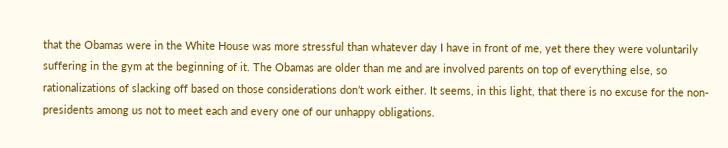that the Obamas were in the White House was more stressful than whatever day I have in front of me, yet there they were voluntarily suffering in the gym at the beginning of it. The Obamas are older than me and are involved parents on top of everything else, so rationalizations of slacking off based on those considerations don’t work either. It seems, in this light, that there is no excuse for the non-presidents among us not to meet each and every one of our unhappy obligations.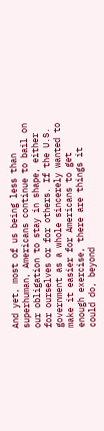And yet, most of us being less than superhuman, Americans continue to bail on our obligation to stay in shape, either for ourselves or for others. If the U.S. government as a whole sincerely wanted to make it easier for Americans to get enough exercise, there are things it could do, beyond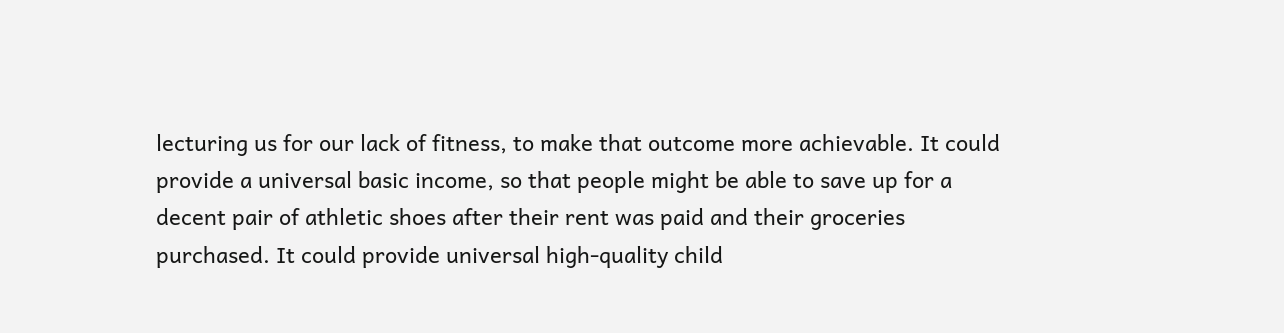lecturing us for our lack of fitness, to make that outcome more achievable. It could provide a universal basic income, so that people might be able to save up for a decent pair of athletic shoes after their rent was paid and their groceries purchased. It could provide universal high-quality child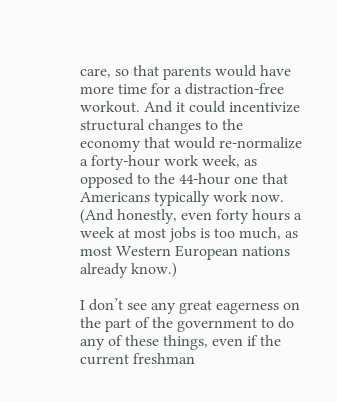care, so that parents would have more time for a distraction-free workout. And it could incentivize structural changes to the economy that would re-normalize a forty-hour work week, as opposed to the 44-hour one that Americans typically work now. (And honestly, even forty hours a week at most jobs is too much, as most Western European nations already know.)

I don’t see any great eagerness on the part of the government to do any of these things, even if the current freshman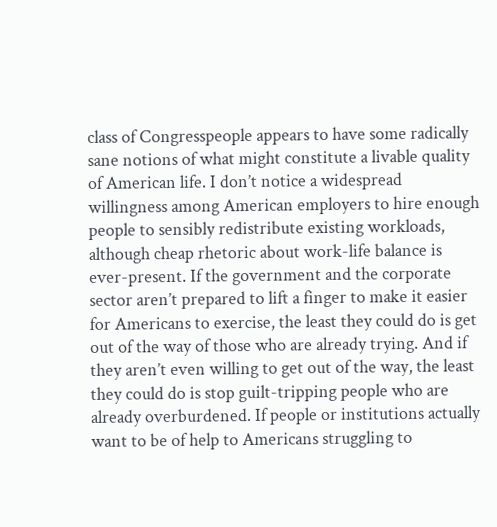class of Congresspeople appears to have some radically sane notions of what might constitute a livable quality of American life. I don’t notice a widespread willingness among American employers to hire enough people to sensibly redistribute existing workloads, although cheap rhetoric about work-life balance is ever-present. If the government and the corporate sector aren’t prepared to lift a finger to make it easier for Americans to exercise, the least they could do is get out of the way of those who are already trying. And if they aren’t even willing to get out of the way, the least they could do is stop guilt-tripping people who are already overburdened. If people or institutions actually want to be of help to Americans struggling to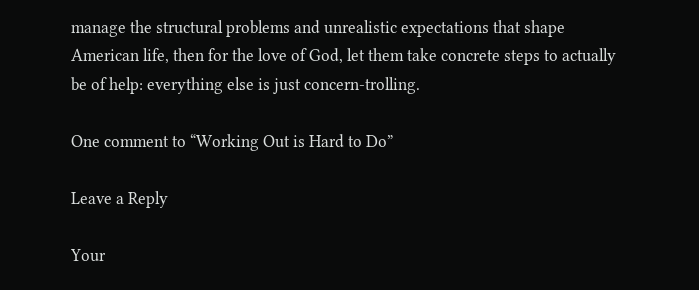manage the structural problems and unrealistic expectations that shape American life, then for the love of God, let them take concrete steps to actually be of help: everything else is just concern-trolling.

One comment to “Working Out is Hard to Do”

Leave a Reply

Your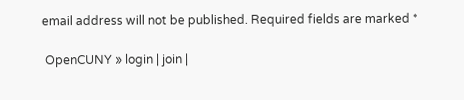email address will not be published. Required fields are marked *

 OpenCUNY » login | join |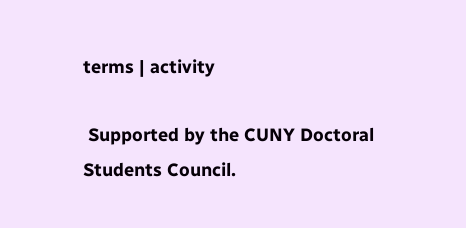terms | activity

 Supported by the CUNY Doctoral Students Council.